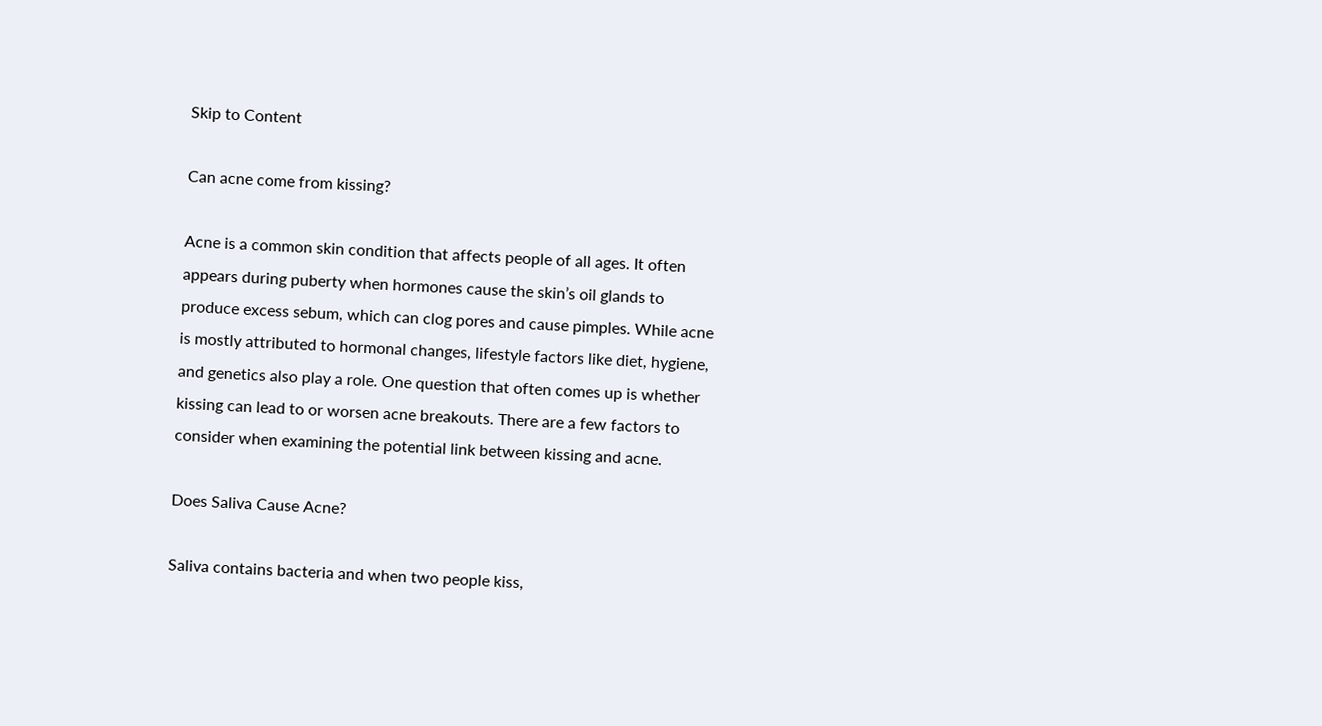Skip to Content

Can acne come from kissing?

Acne is a common skin condition that affects people of all ages. It often appears during puberty when hormones cause the skin’s oil glands to produce excess sebum, which can clog pores and cause pimples. While acne is mostly attributed to hormonal changes, lifestyle factors like diet, hygiene, and genetics also play a role. One question that often comes up is whether kissing can lead to or worsen acne breakouts. There are a few factors to consider when examining the potential link between kissing and acne.

Does Saliva Cause Acne?

Saliva contains bacteria and when two people kiss,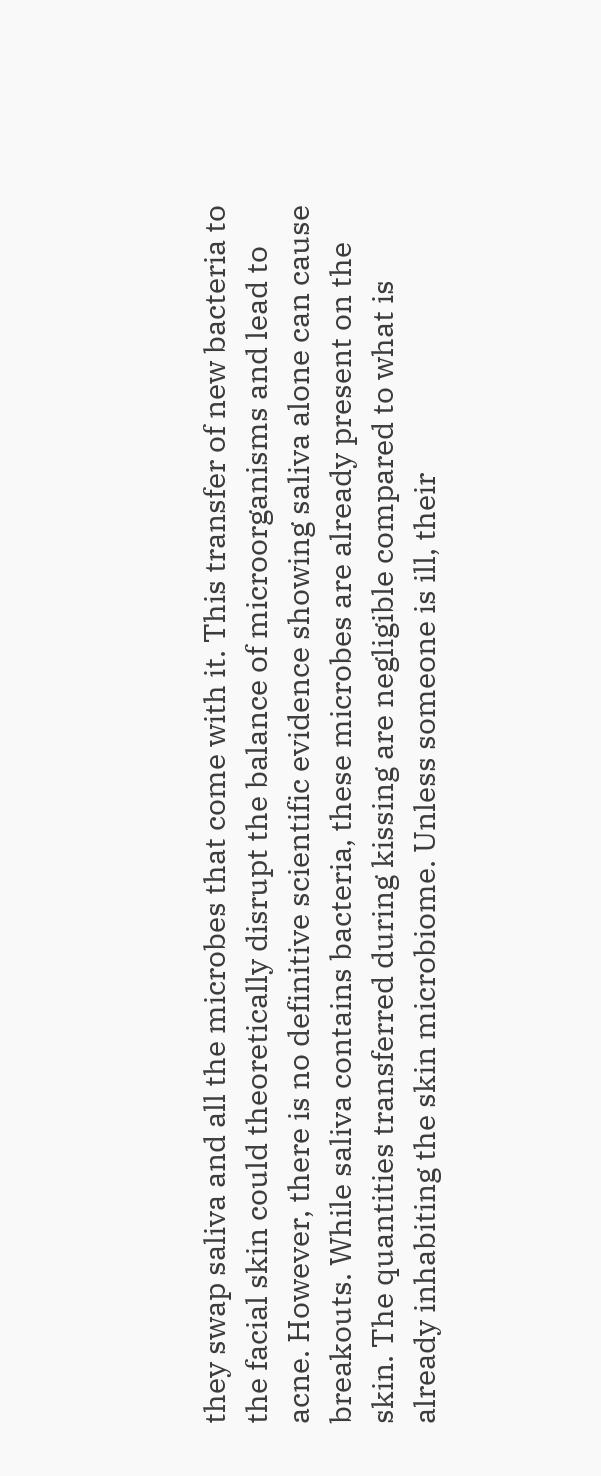they swap saliva and all the microbes that come with it. This transfer of new bacteria to the facial skin could theoretically disrupt the balance of microorganisms and lead to acne. However, there is no definitive scientific evidence showing saliva alone can cause breakouts. While saliva contains bacteria, these microbes are already present on the skin. The quantities transferred during kissing are negligible compared to what is already inhabiting the skin microbiome. Unless someone is ill, their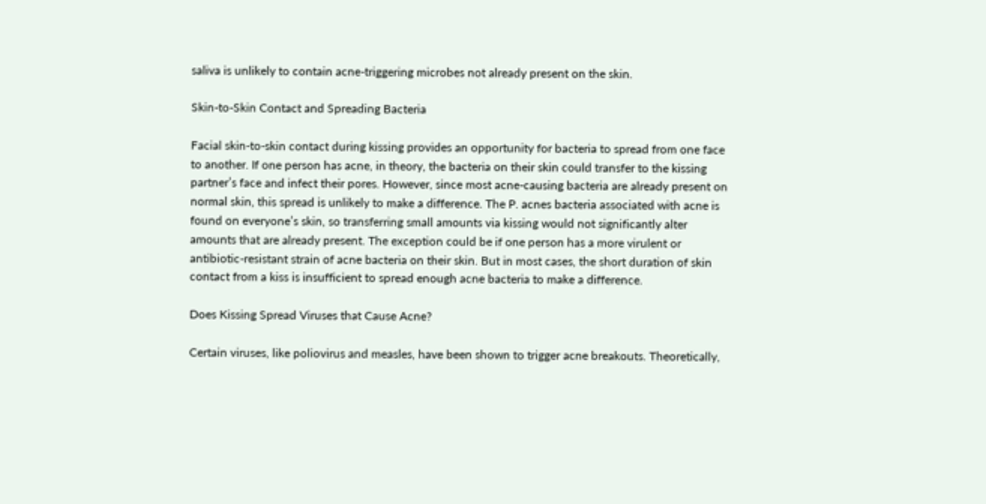saliva is unlikely to contain acne-triggering microbes not already present on the skin.

Skin-to-Skin Contact and Spreading Bacteria

Facial skin-to-skin contact during kissing provides an opportunity for bacteria to spread from one face to another. If one person has acne, in theory, the bacteria on their skin could transfer to the kissing partner’s face and infect their pores. However, since most acne-causing bacteria are already present on normal skin, this spread is unlikely to make a difference. The P. acnes bacteria associated with acne is found on everyone’s skin, so transferring small amounts via kissing would not significantly alter amounts that are already present. The exception could be if one person has a more virulent or antibiotic-resistant strain of acne bacteria on their skin. But in most cases, the short duration of skin contact from a kiss is insufficient to spread enough acne bacteria to make a difference.

Does Kissing Spread Viruses that Cause Acne?

Certain viruses, like poliovirus and measles, have been shown to trigger acne breakouts. Theoretically,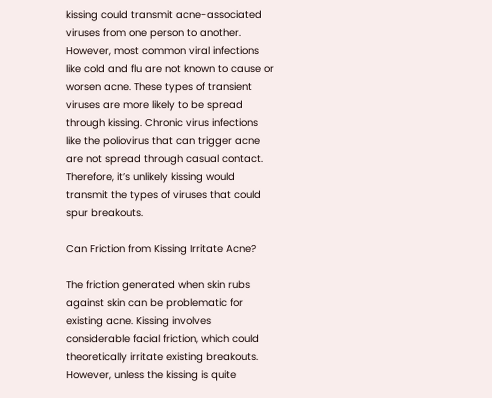kissing could transmit acne-associated viruses from one person to another. However, most common viral infections like cold and flu are not known to cause or worsen acne. These types of transient viruses are more likely to be spread through kissing. Chronic virus infections like the poliovirus that can trigger acne are not spread through casual contact. Therefore, it’s unlikely kissing would transmit the types of viruses that could spur breakouts.

Can Friction from Kissing Irritate Acne?

The friction generated when skin rubs against skin can be problematic for existing acne. Kissing involves considerable facial friction, which could theoretically irritate existing breakouts. However, unless the kissing is quite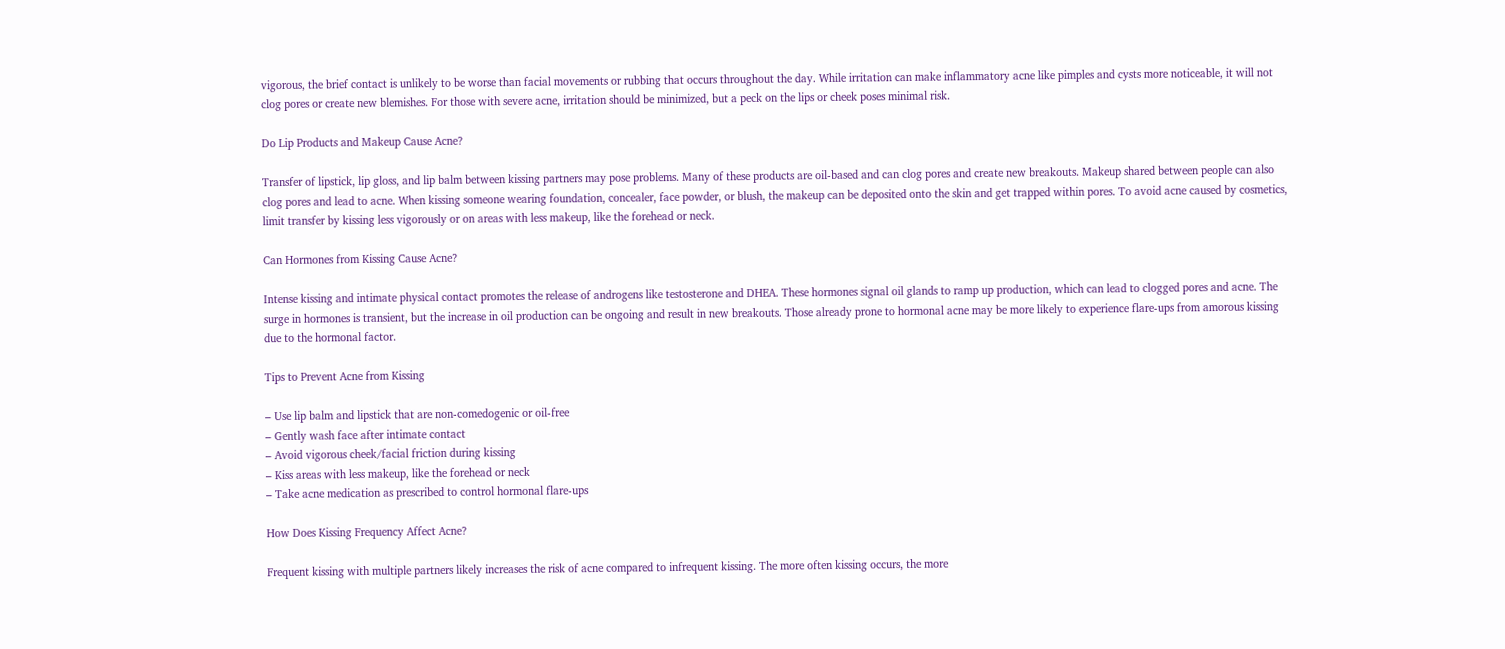vigorous, the brief contact is unlikely to be worse than facial movements or rubbing that occurs throughout the day. While irritation can make inflammatory acne like pimples and cysts more noticeable, it will not clog pores or create new blemishes. For those with severe acne, irritation should be minimized, but a peck on the lips or cheek poses minimal risk.

Do Lip Products and Makeup Cause Acne?

Transfer of lipstick, lip gloss, and lip balm between kissing partners may pose problems. Many of these products are oil-based and can clog pores and create new breakouts. Makeup shared between people can also clog pores and lead to acne. When kissing someone wearing foundation, concealer, face powder, or blush, the makeup can be deposited onto the skin and get trapped within pores. To avoid acne caused by cosmetics, limit transfer by kissing less vigorously or on areas with less makeup, like the forehead or neck.

Can Hormones from Kissing Cause Acne?

Intense kissing and intimate physical contact promotes the release of androgens like testosterone and DHEA. These hormones signal oil glands to ramp up production, which can lead to clogged pores and acne. The surge in hormones is transient, but the increase in oil production can be ongoing and result in new breakouts. Those already prone to hormonal acne may be more likely to experience flare-ups from amorous kissing due to the hormonal factor.

Tips to Prevent Acne from Kissing

– Use lip balm and lipstick that are non-comedogenic or oil-free
– Gently wash face after intimate contact
– Avoid vigorous cheek/facial friction during kissing
– Kiss areas with less makeup, like the forehead or neck
– Take acne medication as prescribed to control hormonal flare-ups

How Does Kissing Frequency Affect Acne?

Frequent kissing with multiple partners likely increases the risk of acne compared to infrequent kissing. The more often kissing occurs, the more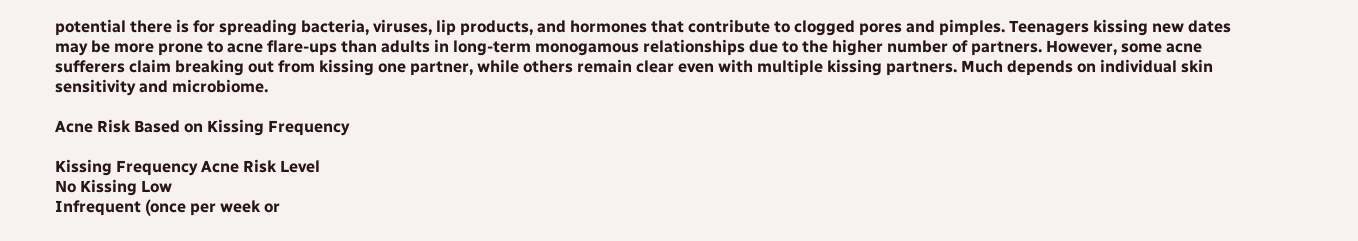potential there is for spreading bacteria, viruses, lip products, and hormones that contribute to clogged pores and pimples. Teenagers kissing new dates may be more prone to acne flare-ups than adults in long-term monogamous relationships due to the higher number of partners. However, some acne sufferers claim breaking out from kissing one partner, while others remain clear even with multiple kissing partners. Much depends on individual skin sensitivity and microbiome.

Acne Risk Based on Kissing Frequency

Kissing Frequency Acne Risk Level
No Kissing Low
Infrequent (once per week or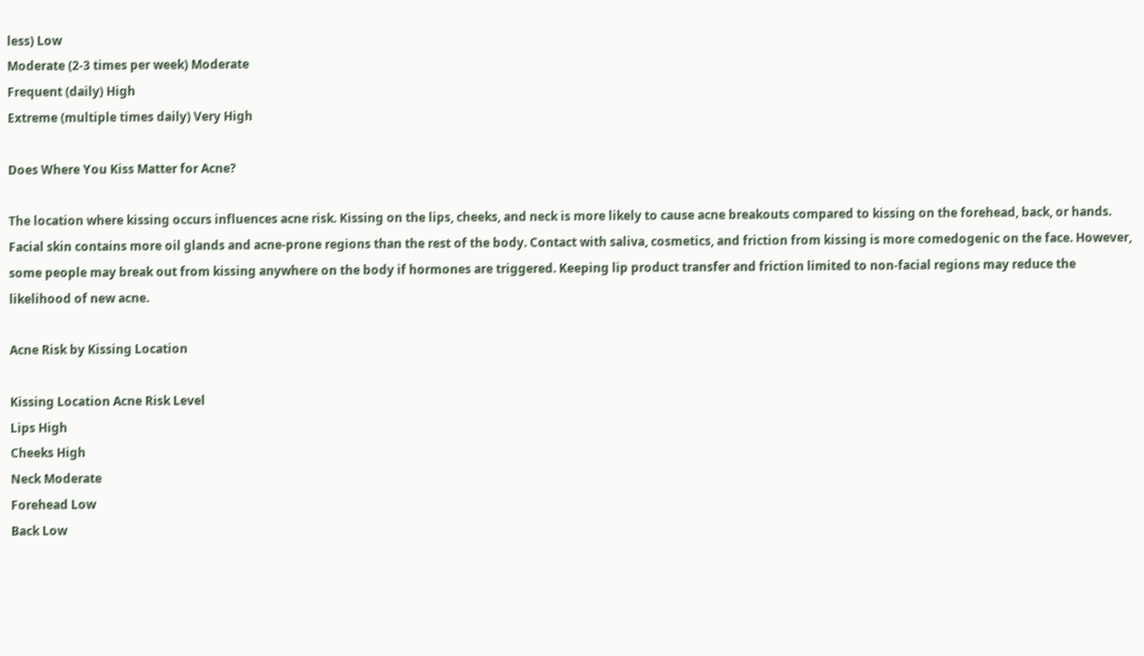less) Low
Moderate (2-3 times per week) Moderate
Frequent (daily) High
Extreme (multiple times daily) Very High

Does Where You Kiss Matter for Acne?

The location where kissing occurs influences acne risk. Kissing on the lips, cheeks, and neck is more likely to cause acne breakouts compared to kissing on the forehead, back, or hands. Facial skin contains more oil glands and acne-prone regions than the rest of the body. Contact with saliva, cosmetics, and friction from kissing is more comedogenic on the face. However, some people may break out from kissing anywhere on the body if hormones are triggered. Keeping lip product transfer and friction limited to non-facial regions may reduce the likelihood of new acne.

Acne Risk by Kissing Location

Kissing Location Acne Risk Level
Lips High
Cheeks High
Neck Moderate
Forehead Low
Back Low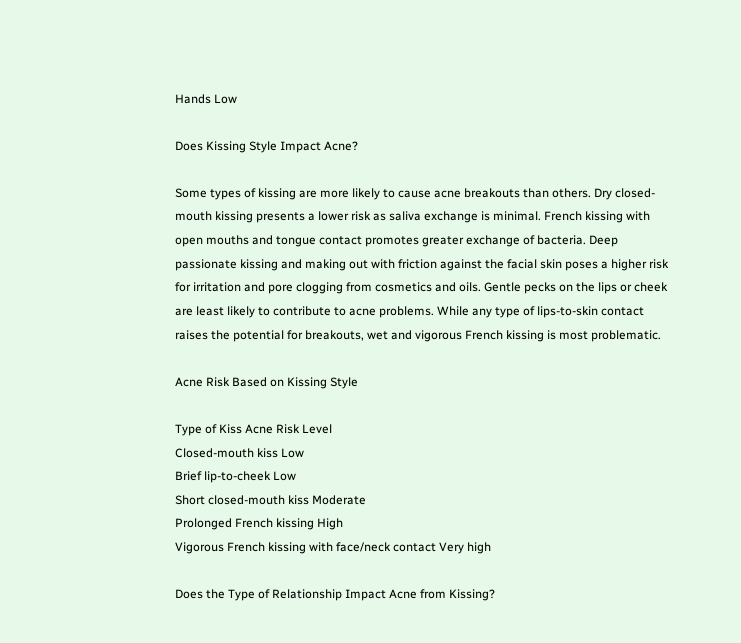Hands Low

Does Kissing Style Impact Acne?

Some types of kissing are more likely to cause acne breakouts than others. Dry closed-mouth kissing presents a lower risk as saliva exchange is minimal. French kissing with open mouths and tongue contact promotes greater exchange of bacteria. Deep passionate kissing and making out with friction against the facial skin poses a higher risk for irritation and pore clogging from cosmetics and oils. Gentle pecks on the lips or cheek are least likely to contribute to acne problems. While any type of lips-to-skin contact raises the potential for breakouts, wet and vigorous French kissing is most problematic.

Acne Risk Based on Kissing Style

Type of Kiss Acne Risk Level
Closed-mouth kiss Low
Brief lip-to-cheek Low
Short closed-mouth kiss Moderate
Prolonged French kissing High
Vigorous French kissing with face/neck contact Very high

Does the Type of Relationship Impact Acne from Kissing?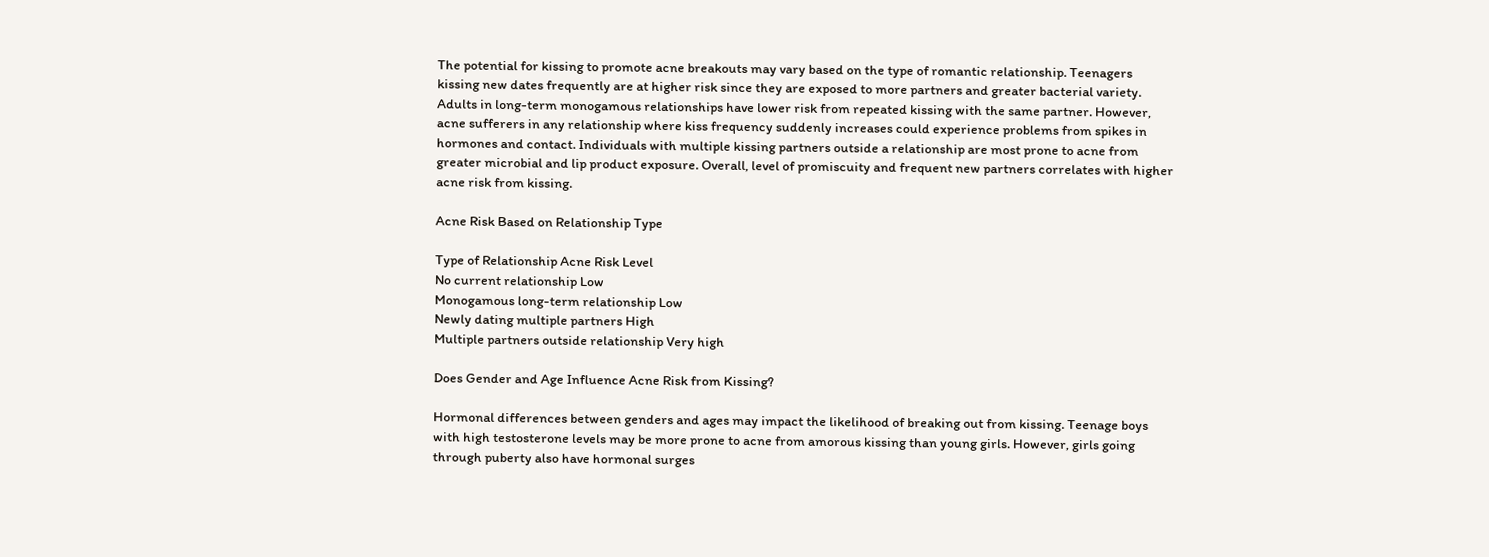The potential for kissing to promote acne breakouts may vary based on the type of romantic relationship. Teenagers kissing new dates frequently are at higher risk since they are exposed to more partners and greater bacterial variety. Adults in long-term monogamous relationships have lower risk from repeated kissing with the same partner. However, acne sufferers in any relationship where kiss frequency suddenly increases could experience problems from spikes in hormones and contact. Individuals with multiple kissing partners outside a relationship are most prone to acne from greater microbial and lip product exposure. Overall, level of promiscuity and frequent new partners correlates with higher acne risk from kissing.

Acne Risk Based on Relationship Type

Type of Relationship Acne Risk Level
No current relationship Low
Monogamous long-term relationship Low
Newly dating multiple partners High
Multiple partners outside relationship Very high

Does Gender and Age Influence Acne Risk from Kissing?

Hormonal differences between genders and ages may impact the likelihood of breaking out from kissing. Teenage boys with high testosterone levels may be more prone to acne from amorous kissing than young girls. However, girls going through puberty also have hormonal surges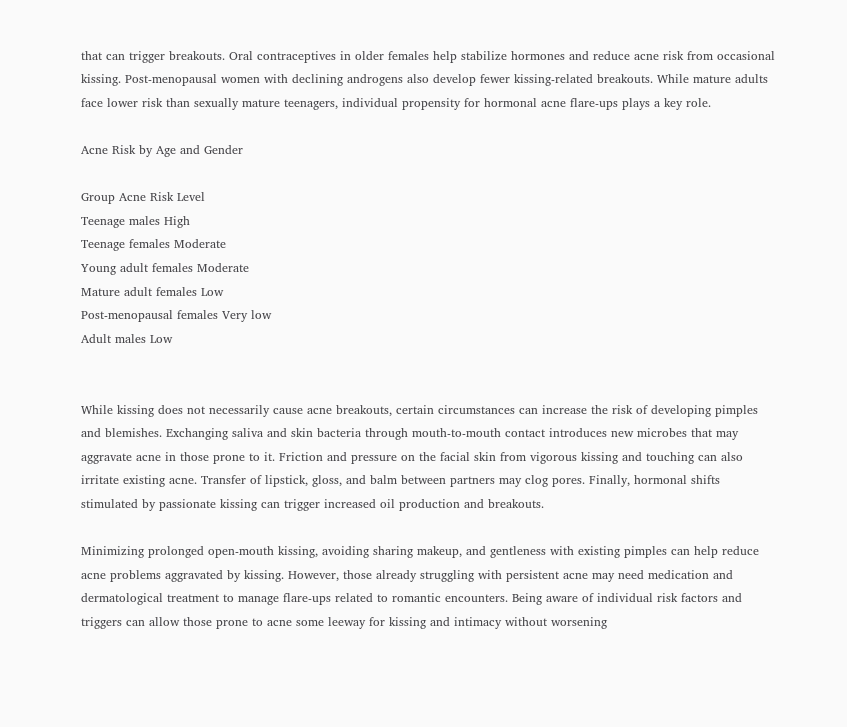that can trigger breakouts. Oral contraceptives in older females help stabilize hormones and reduce acne risk from occasional kissing. Post-menopausal women with declining androgens also develop fewer kissing-related breakouts. While mature adults face lower risk than sexually mature teenagers, individual propensity for hormonal acne flare-ups plays a key role.

Acne Risk by Age and Gender

Group Acne Risk Level
Teenage males High
Teenage females Moderate
Young adult females Moderate
Mature adult females Low
Post-menopausal females Very low
Adult males Low


While kissing does not necessarily cause acne breakouts, certain circumstances can increase the risk of developing pimples and blemishes. Exchanging saliva and skin bacteria through mouth-to-mouth contact introduces new microbes that may aggravate acne in those prone to it. Friction and pressure on the facial skin from vigorous kissing and touching can also irritate existing acne. Transfer of lipstick, gloss, and balm between partners may clog pores. Finally, hormonal shifts stimulated by passionate kissing can trigger increased oil production and breakouts.

Minimizing prolonged open-mouth kissing, avoiding sharing makeup, and gentleness with existing pimples can help reduce acne problems aggravated by kissing. However, those already struggling with persistent acne may need medication and dermatological treatment to manage flare-ups related to romantic encounters. Being aware of individual risk factors and triggers can allow those prone to acne some leeway for kissing and intimacy without worsening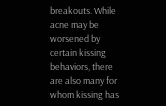breakouts. While acne may be worsened by certain kissing behaviors, there are also many for whom kissing has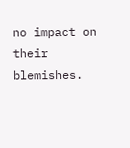no impact on their blemishes.